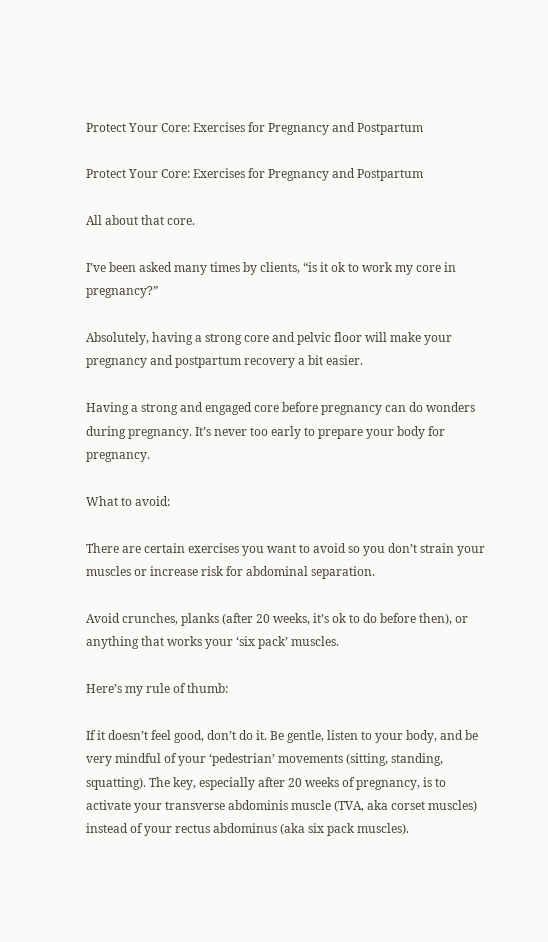Protect Your Core: Exercises for Pregnancy and Postpartum

Protect Your Core: Exercises for Pregnancy and Postpartum

All about that core.

I’ve been asked many times by clients, “is it ok to work my core in pregnancy?”

Absolutely, having a strong core and pelvic floor will make your pregnancy and postpartum recovery a bit easier.

Having a strong and engaged core before pregnancy can do wonders during pregnancy. It’s never too early to prepare your body for pregnancy.

What to avoid:

There are certain exercises you want to avoid so you don’t strain your muscles or increase risk for abdominal separation.

Avoid crunches, planks (after 20 weeks, it’s ok to do before then), or anything that works your ‘six pack’ muscles.

Here’s my rule of thumb:

If it doesn’t feel good, don’t do it. Be gentle, listen to your body, and be very mindful of your ‘pedestrian’ movements (sitting, standing, squatting). The key, especially after 20 weeks of pregnancy, is to activate your transverse abdominis muscle (TVA, aka corset muscles) instead of your rectus abdominus (aka six pack muscles).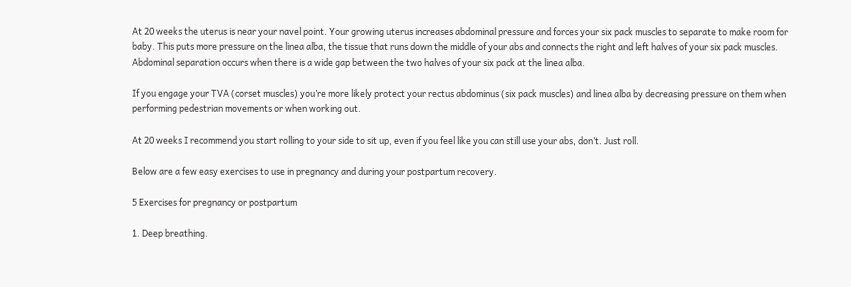At 20 weeks the uterus is near your navel point. Your growing uterus increases abdominal pressure and forces your six pack muscles to separate to make room for baby. This puts more pressure on the linea alba, the tissue that runs down the middle of your abs and connects the right and left halves of your six pack muscles. Abdominal separation occurs when there is a wide gap between the two halves of your six pack at the linea alba.

If you engage your TVA (corset muscles) you’re more likely protect your rectus abdominus (six pack muscles) and linea alba by decreasing pressure on them when performing pedestrian movements or when working out.

At 20 weeks I recommend you start rolling to your side to sit up, even if you feel like you can still use your abs, don’t. Just roll.

Below are a few easy exercises to use in pregnancy and during your postpartum recovery.

5 Exercises for pregnancy or postpartum

1. Deep breathing.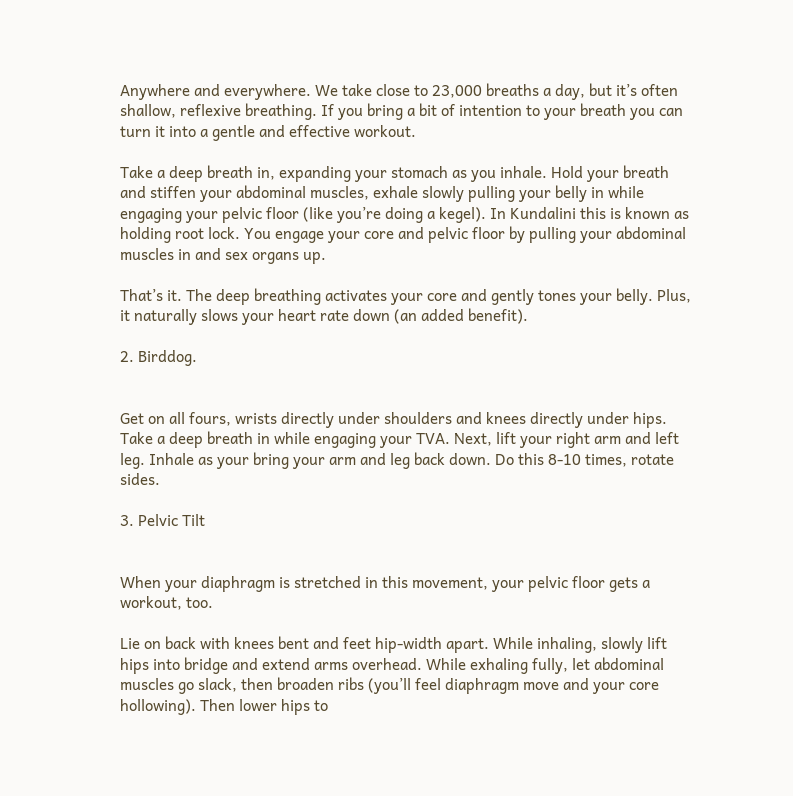Anywhere and everywhere. We take close to 23,000 breaths a day, but it’s often shallow, reflexive breathing. If you bring a bit of intention to your breath you can turn it into a gentle and effective workout.

Take a deep breath in, expanding your stomach as you inhale. Hold your breath and stiffen your abdominal muscles, exhale slowly pulling your belly in while engaging your pelvic floor (like you’re doing a kegel). In Kundalini this is known as holding root lock. You engage your core and pelvic floor by pulling your abdominal muscles in and sex organs up.

That’s it. The deep breathing activates your core and gently tones your belly. Plus, it naturally slows your heart rate down (an added benefit).

2. Birddog.


Get on all fours, wrists directly under shoulders and knees directly under hips. Take a deep breath in while engaging your TVA. Next, lift your right arm and left leg. Inhale as your bring your arm and leg back down. Do this 8-10 times, rotate sides.

3. Pelvic Tilt


When your diaphragm is stretched in this movement, your pelvic floor gets a workout, too.

Lie on back with knees bent and feet hip-width apart. While inhaling, slowly lift hips into bridge and extend arms overhead. While exhaling fully, let abdominal muscles go slack, then broaden ribs (you’ll feel diaphragm move and your core hollowing). Then lower hips to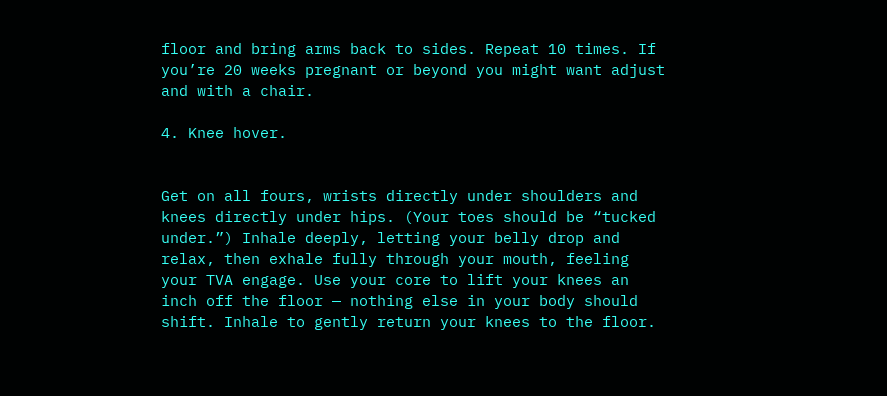floor and bring arms back to sides. Repeat 10 times. If you’re 20 weeks pregnant or beyond you might want adjust and with a chair.

4. Knee hover.


Get on all fours, wrists directly under shoulders and knees directly under hips. (Your toes should be “tucked under.”) Inhale deeply, letting your belly drop and relax, then exhale fully through your mouth, feeling your TVA engage. Use your core to lift your knees an inch off the floor — nothing else in your body should shift. Inhale to gently return your knees to the floor.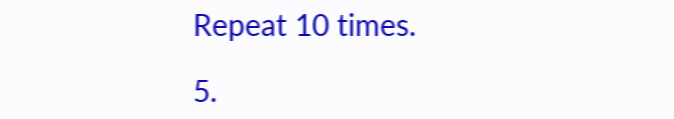Repeat 10 times.

5.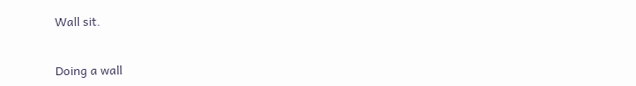Wall sit.


Doing a wall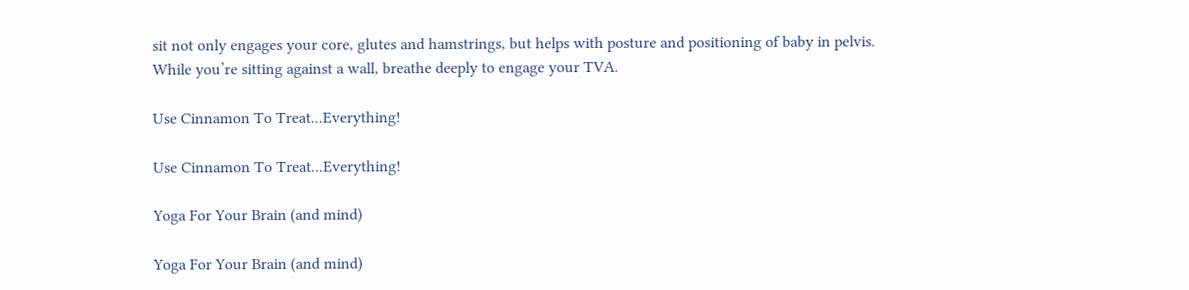sit not only engages your core, glutes and hamstrings, but helps with posture and positioning of baby in pelvis. While you’re sitting against a wall, breathe deeply to engage your TVA.

Use Cinnamon To Treat...Everything!

Use Cinnamon To Treat...Everything!

Yoga For Your Brain (and mind)

Yoga For Your Brain (and mind)